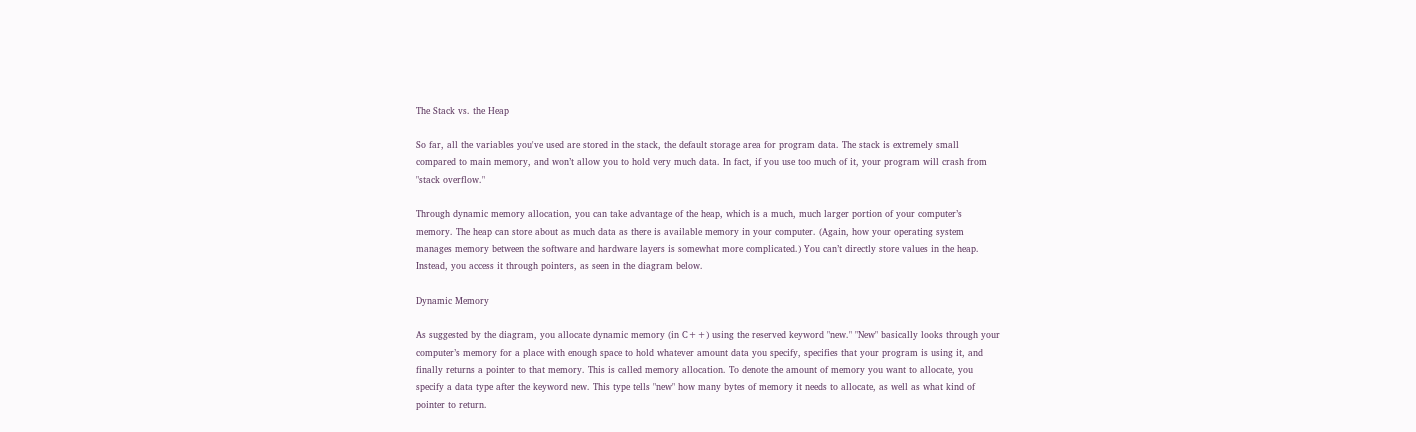The Stack vs. the Heap

So far, all the variables you've used are stored in the stack, the default storage area for program data. The stack is extremely small compared to main memory, and won’t allow you to hold very much data. In fact, if you use too much of it, your program will crash from "stack overflow."

Through dynamic memory allocation, you can take advantage of the heap, which is a much, much larger portion of your computer’s memory. The heap can store about as much data as there is available memory in your computer. (Again, how your operating system manages memory between the software and hardware layers is somewhat more complicated.) You can’t directly store values in the heap. Instead, you access it through pointers, as seen in the diagram below.

Dynamic Memory

As suggested by the diagram, you allocate dynamic memory (in C++) using the reserved keyword "new." "New" basically looks through your computer’s memory for a place with enough space to hold whatever amount data you specify, specifies that your program is using it, and finally returns a pointer to that memory. This is called memory allocation. To denote the amount of memory you want to allocate, you specify a data type after the keyword new. This type tells "new" how many bytes of memory it needs to allocate, as well as what kind of pointer to return.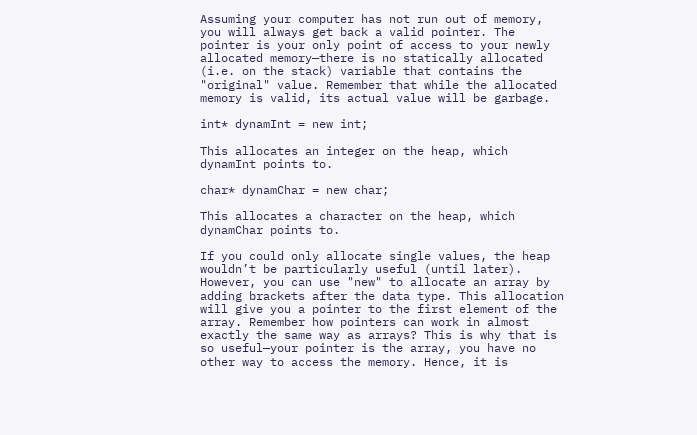Assuming your computer has not run out of memory, you will always get back a valid pointer. The pointer is your only point of access to your newly allocated memory—there is no statically allocated (i.e. on the stack) variable that contains the "original" value. Remember that while the allocated memory is valid, its actual value will be garbage.

int* dynamInt = new int;

This allocates an integer on the heap, which dynamInt points to.

char* dynamChar = new char;

This allocates a character on the heap, which dynamChar points to.

If you could only allocate single values, the heap wouldn’t be particularly useful (until later). However, you can use "new" to allocate an array by adding brackets after the data type. This allocation will give you a pointer to the first element of the array. Remember how pointers can work in almost exactly the same way as arrays? This is why that is so useful—your pointer is the array, you have no other way to access the memory. Hence, it is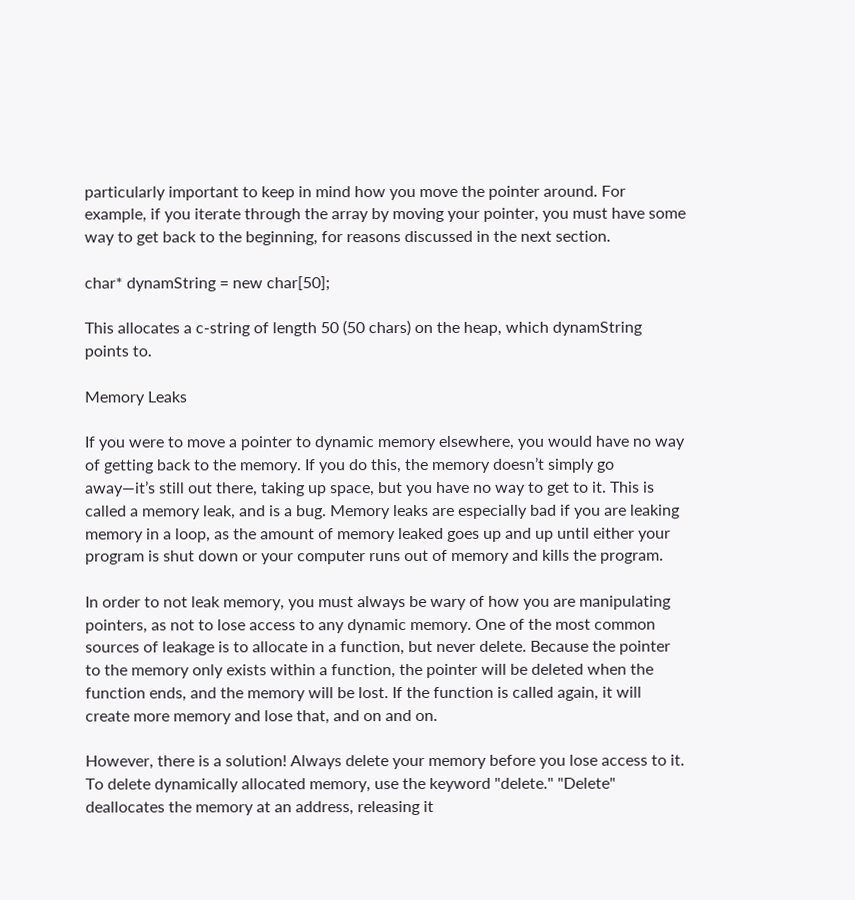particularly important to keep in mind how you move the pointer around. For example, if you iterate through the array by moving your pointer, you must have some way to get back to the beginning, for reasons discussed in the next section.

char* dynamString = new char[50];

This allocates a c-string of length 50 (50 chars) on the heap, which dynamString points to.

Memory Leaks

If you were to move a pointer to dynamic memory elsewhere, you would have no way of getting back to the memory. If you do this, the memory doesn’t simply go away—it’s still out there, taking up space, but you have no way to get to it. This is called a memory leak, and is a bug. Memory leaks are especially bad if you are leaking memory in a loop, as the amount of memory leaked goes up and up until either your program is shut down or your computer runs out of memory and kills the program.

In order to not leak memory, you must always be wary of how you are manipulating pointers, as not to lose access to any dynamic memory. One of the most common sources of leakage is to allocate in a function, but never delete. Because the pointer to the memory only exists within a function, the pointer will be deleted when the function ends, and the memory will be lost. If the function is called again, it will create more memory and lose that, and on and on.

However, there is a solution! Always delete your memory before you lose access to it. To delete dynamically allocated memory, use the keyword "delete." "Delete" deallocates the memory at an address, releasing it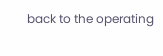back to the operating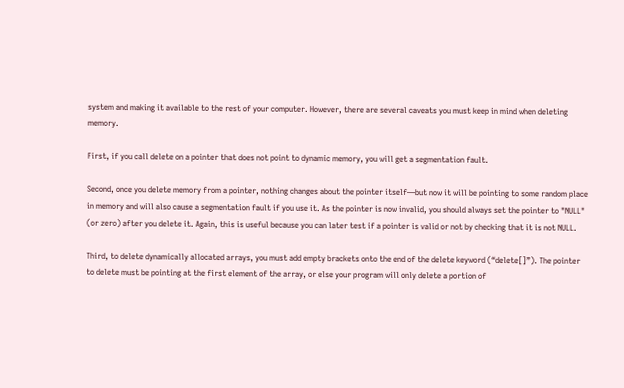system and making it available to the rest of your computer. However, there are several caveats you must keep in mind when deleting memory.

First, if you call delete on a pointer that does not point to dynamic memory, you will get a segmentation fault.

Second, once you delete memory from a pointer, nothing changes about the pointer itself—but now it will be pointing to some random place in memory and will also cause a segmentation fault if you use it. As the pointer is now invalid, you should always set the pointer to "NULL" (or zero) after you delete it. Again, this is useful because you can later test if a pointer is valid or not by checking that it is not NULL.

Third, to delete dynamically allocated arrays, you must add empty brackets onto the end of the delete keyword (“delete[]”). The pointer to delete must be pointing at the first element of the array, or else your program will only delete a portion of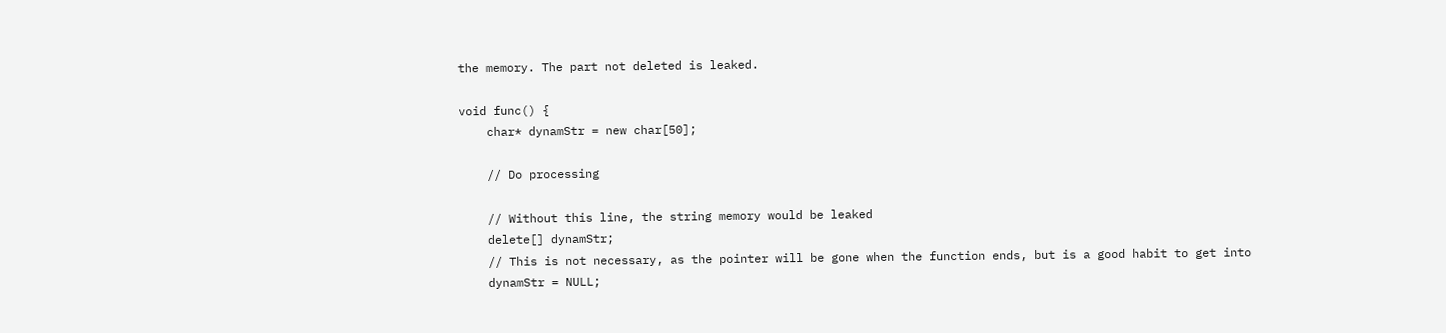the memory. The part not deleted is leaked.

void func() {
    char* dynamStr = new char[50];

    // Do processing

    // Without this line, the string memory would be leaked
    delete[] dynamStr;
    // This is not necessary, as the pointer will be gone when the function ends, but is a good habit to get into
    dynamStr = NULL;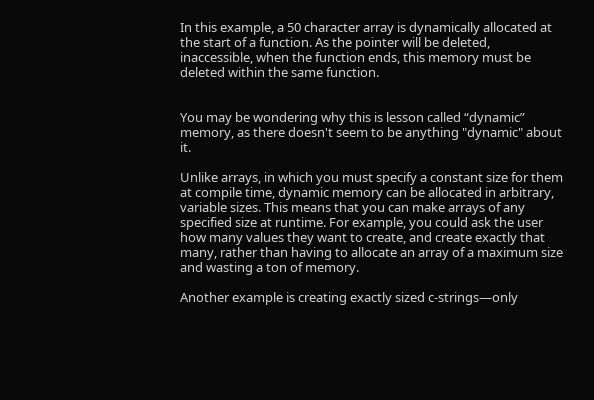In this example, a 50 character array is dynamically allocated at the start of a function. As the pointer will be deleted, inaccessible, when the function ends, this memory must be deleted within the same function.


You may be wondering why this is lesson called “dynamic” memory, as there doesn't seem to be anything "dynamic" about it.

Unlike arrays, in which you must specify a constant size for them at compile time, dynamic memory can be allocated in arbitrary, variable sizes. This means that you can make arrays of any specified size at runtime. For example, you could ask the user how many values they want to create, and create exactly that many, rather than having to allocate an array of a maximum size and wasting a ton of memory.

Another example is creating exactly sized c-strings—only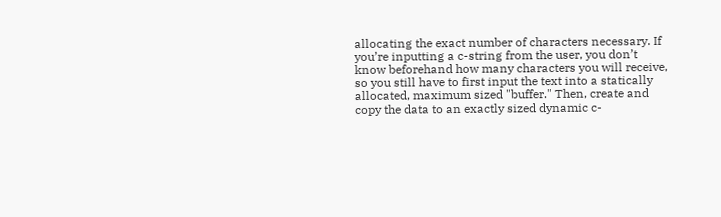allocating the exact number of characters necessary. If you’re inputting a c-string from the user, you don’t know beforehand how many characters you will receive, so you still have to first input the text into a statically allocated, maximum sized "buffer." Then, create and copy the data to an exactly sized dynamic c-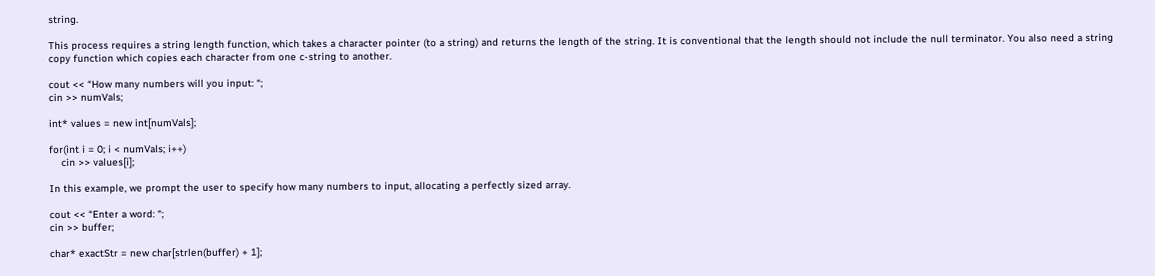string.

This process requires a string length function, which takes a character pointer (to a string) and returns the length of the string. It is conventional that the length should not include the null terminator. You also need a string copy function which copies each character from one c-string to another.

cout << “How many numbers will you input: “;
cin >> numVals;

int* values = new int[numVals];

for(int i = 0; i < numVals; i++)
    cin >> values[i];

In this example, we prompt the user to specify how many numbers to input, allocating a perfectly sized array.

cout << “Enter a word: “;
cin >> buffer;

char* exactStr = new char[strlen(buffer) + 1];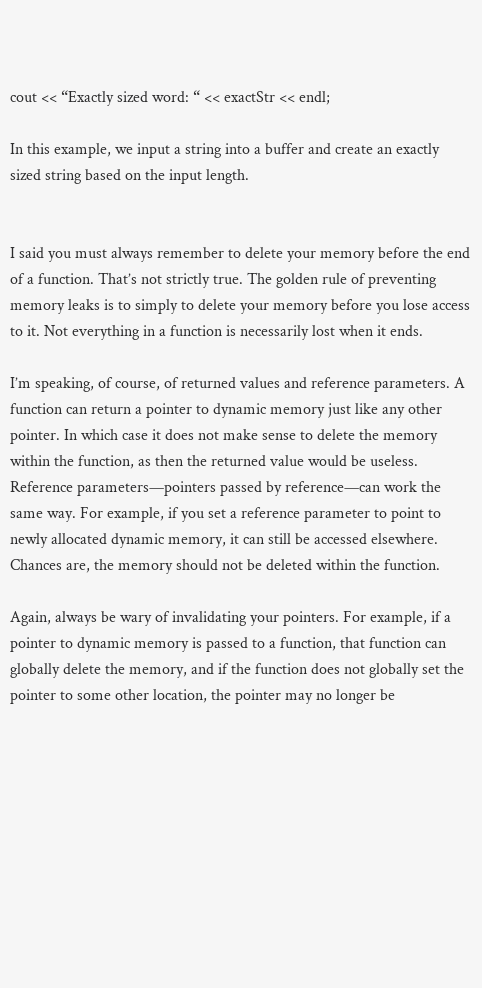cout << “Exactly sized word: “ << exactStr << endl;

In this example, we input a string into a buffer and create an exactly sized string based on the input length.


I said you must always remember to delete your memory before the end of a function. That’s not strictly true. The golden rule of preventing memory leaks is to simply to delete your memory before you lose access to it. Not everything in a function is necessarily lost when it ends.

I’m speaking, of course, of returned values and reference parameters. A function can return a pointer to dynamic memory just like any other pointer. In which case it does not make sense to delete the memory within the function, as then the returned value would be useless. Reference parameters—pointers passed by reference—can work the same way. For example, if you set a reference parameter to point to newly allocated dynamic memory, it can still be accessed elsewhere. Chances are, the memory should not be deleted within the function.

Again, always be wary of invalidating your pointers. For example, if a pointer to dynamic memory is passed to a function, that function can globally delete the memory, and if the function does not globally set the pointer to some other location, the pointer may no longer be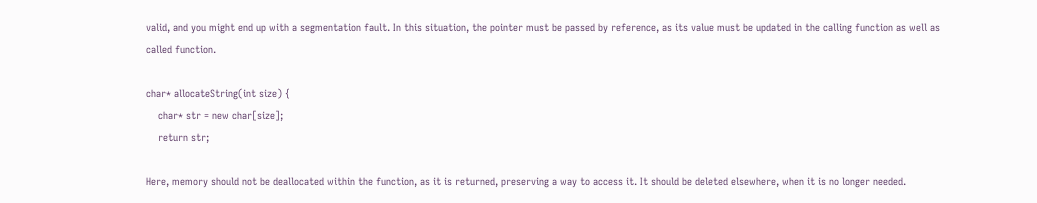valid, and you might end up with a segmentation fault. In this situation, the pointer must be passed by reference, as its value must be updated in the calling function as well as called function.

char* allocateString(int size) {
    char* str = new char[size];
    return str;

Here, memory should not be deallocated within the function, as it is returned, preserving a way to access it. It should be deleted elsewhere, when it is no longer needed.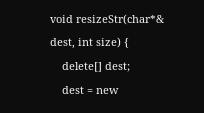void resizeStr(char*& dest, int size) {
    delete[] dest;
    dest = new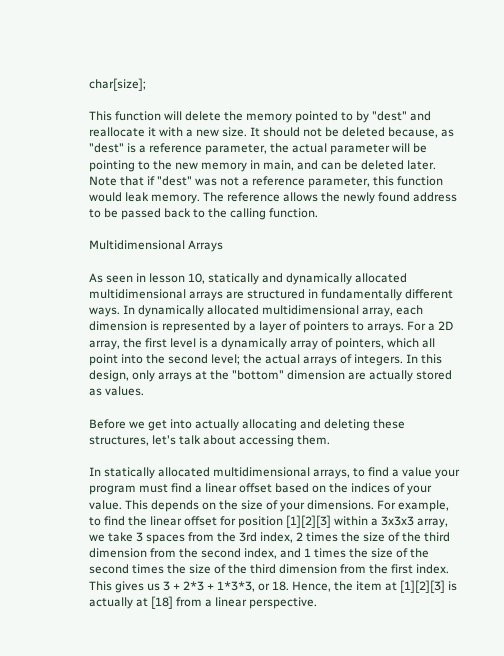char[size];

This function will delete the memory pointed to by "dest" and reallocate it with a new size. It should not be deleted because, as "dest" is a reference parameter, the actual parameter will be pointing to the new memory in main, and can be deleted later. Note that if "dest" was not a reference parameter, this function would leak memory. The reference allows the newly found address to be passed back to the calling function.

Multidimensional Arrays

As seen in lesson 10, statically and dynamically allocated multidimensional arrays are structured in fundamentally different ways. In dynamically allocated multidimensional array, each dimension is represented by a layer of pointers to arrays. For a 2D array, the first level is a dynamically array of pointers, which all point into the second level; the actual arrays of integers. In this design, only arrays at the "bottom" dimension are actually stored as values.

Before we get into actually allocating and deleting these structures, let's talk about accessing them.

In statically allocated multidimensional arrays, to find a value your program must find a linear offset based on the indices of your value. This depends on the size of your dimensions. For example, to find the linear offset for position [1][2][3] within a 3x3x3 array, we take 3 spaces from the 3rd index, 2 times the size of the third dimension from the second index, and 1 times the size of the second times the size of the third dimension from the first index. This gives us 3 + 2*3 + 1*3*3, or 18. Hence, the item at [1][2][3] is actually at [18] from a linear perspective.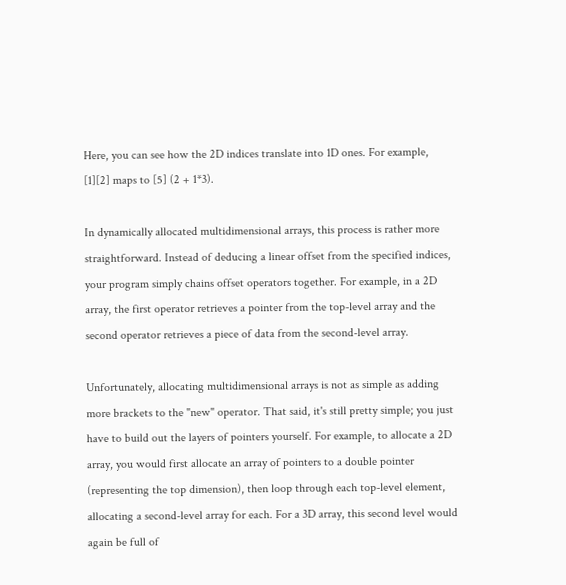Here, you can see how the 2D indices translate into 1D ones. For example, [1][2] maps to [5] (2 + 1*3).

In dynamically allocated multidimensional arrays, this process is rather more straightforward. Instead of deducing a linear offset from the specified indices, your program simply chains offset operators together. For example, in a 2D array, the first operator retrieves a pointer from the top-level array and the second operator retrieves a piece of data from the second-level array.

Unfortunately, allocating multidimensional arrays is not as simple as adding more brackets to the "new" operator. That said, it's still pretty simple; you just have to build out the layers of pointers yourself. For example, to allocate a 2D array, you would first allocate an array of pointers to a double pointer (representing the top dimension), then loop through each top-level element, allocating a second-level array for each. For a 3D array, this second level would again be full of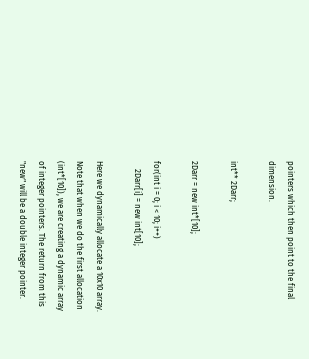pointers which then point to the final dimension.

int** 2Darr;

2Darr = new int*[10];

for(int i = 0; i < 10; i++)
    2Darr[i] = new int[10];

Here we dynamically allocate a 10x10 array. Note that when we do the first allocation (int*[10]), we are creating a dynamic array of integer pointers. The return from this "new" will be a double integer pointer.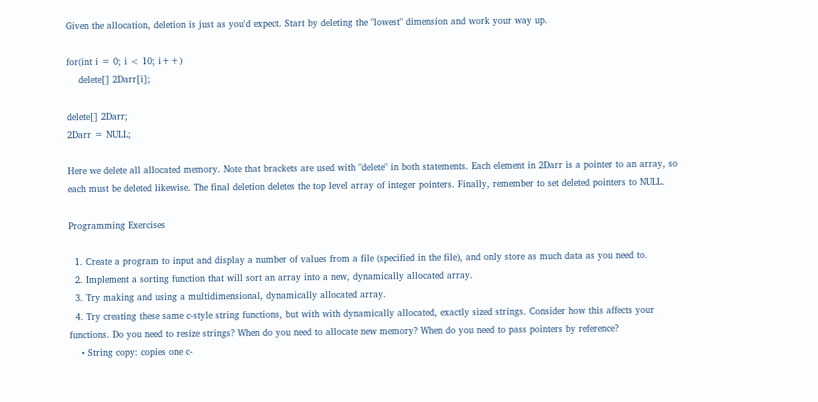Given the allocation, deletion is just as you'd expect. Start by deleting the "lowest" dimension and work your way up.

for(int i = 0; i < 10; i++)
    delete[] 2Darr[i];

delete[] 2Darr;
2Darr = NULL;

Here we delete all allocated memory. Note that brackets are used with "delete" in both statements. Each element in 2Darr is a pointer to an array, so each must be deleted likewise. The final deletion deletes the top level array of integer pointers. Finally, remember to set deleted pointers to NULL.

Programming Exercises

  1. Create a program to input and display a number of values from a file (specified in the file), and only store as much data as you need to.
  2. Implement a sorting function that will sort an array into a new, dynamically allocated array.
  3. Try making and using a multidimensional, dynamically allocated array.
  4. Try creating these same c-style string functions, but with with dynamically allocated, exactly sized strings. Consider how this affects your functions. Do you need to resize strings? When do you need to allocate new memory? When do you need to pass pointers by reference?
    • String copy: copies one c-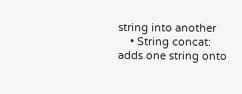string into another
    • String concat: adds one string onto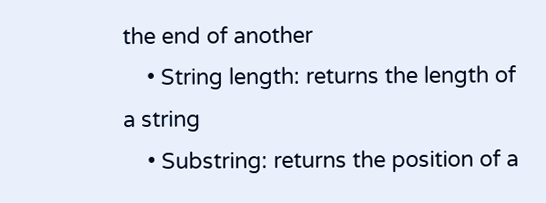the end of another
    • String length: returns the length of a string
    • Substring: returns the position of a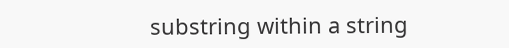substring within a string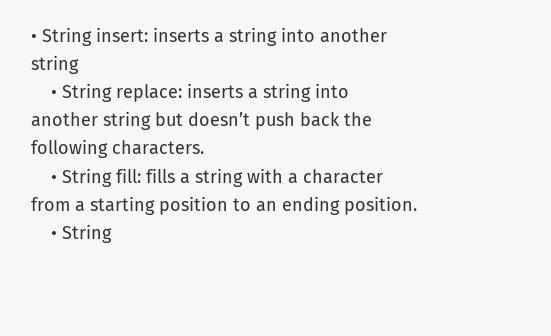• String insert: inserts a string into another string
    • String replace: inserts a string into another string but doesn’t push back the following characters.
    • String fill: fills a string with a character from a starting position to an ending position.
    • String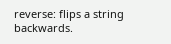reverse: flips a string backwards.